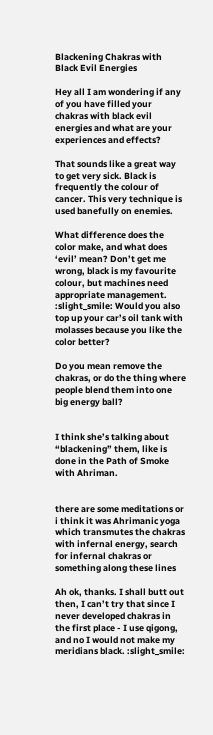Blackening Chakras with Black Evil Energies

Hey all I am wondering if any of you have filled your chakras with black evil energies and what are your experiences and effects?

That sounds like a great way to get very sick. Black is frequently the colour of cancer. This very technique is used banefully on enemies.

What difference does the color make, and what does ‘evil’ mean? Don’t get me wrong, black is my favourite colour, but machines need appropriate management. :slight_smile: Would you also top up your car’s oil tank with molasses because you like the color better?

Do you mean remove the chakras, or do the thing where people blend them into one big energy ball?


I think she’s talking about “blackening” them, like is done in the Path of Smoke with Ahriman.


there are some meditations or i think it was Ahrimanic yoga which transmutes the chakras with infernal energy, search for infernal chakras or something along these lines

Ah ok, thanks. I shall butt out then, I can’t try that since I never developed chakras in the first place - I use qigong, and no I would not make my meridians black. :slight_smile: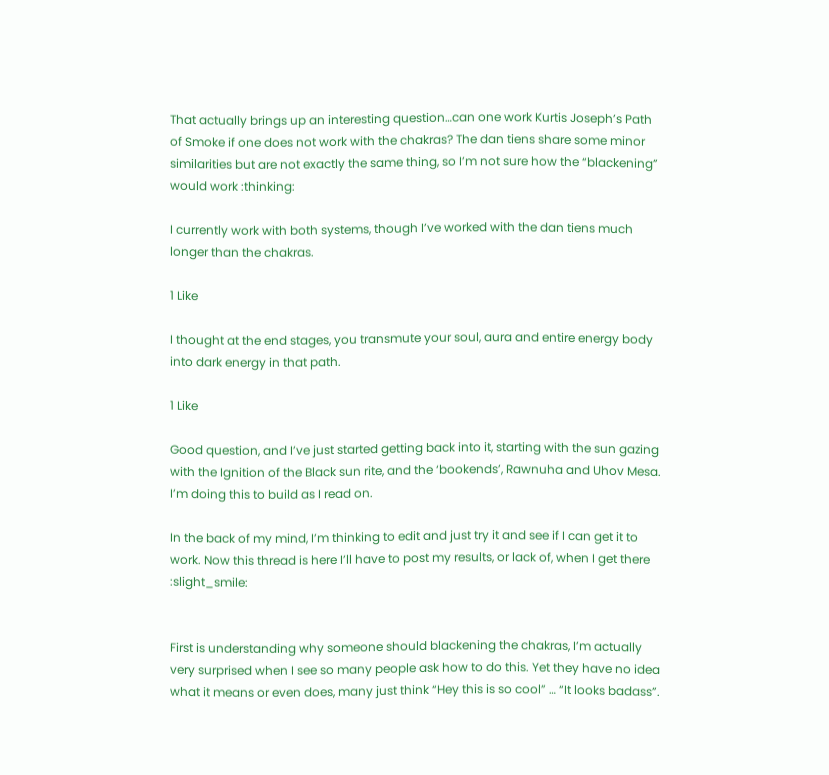That actually brings up an interesting question…can one work Kurtis Joseph’s Path of Smoke if one does not work with the chakras? The dan tiens share some minor similarities but are not exactly the same thing, so I’m not sure how the “blackening” would work :thinking:

I currently work with both systems, though I’ve worked with the dan tiens much longer than the chakras.

1 Like

I thought at the end stages, you transmute your soul, aura and entire energy body into dark energy in that path.

1 Like

Good question, and I’ve just started getting back into it, starting with the sun gazing with the Ignition of the Black sun rite, and the ‘bookends’, Rawnuha and Uhov Mesa. I’m doing this to build as I read on.

In the back of my mind, I’m thinking to edit and just try it and see if I can get it to work. Now this thread is here I’ll have to post my results, or lack of, when I get there :slight_smile:


First is understanding why someone should blackening the chakras, I’m actually very surprised when I see so many people ask how to do this. Yet they have no idea what it means or even does, many just think “Hey this is so cool” … “It looks badass”.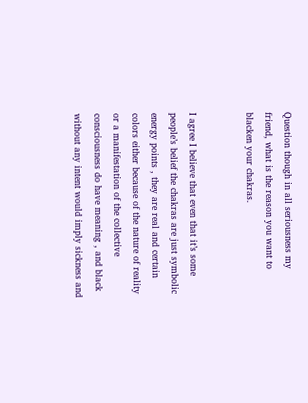Question though in all seriousness my friend, what is the reason you want to blacken your chakras.


I agree I believe that even that it’s some people’s belief the chakras are just symbolic energy points , they are real and certain colors either because of the nature of reality or a manifestation of the collective consciousness do have meaning , and black without any intent would imply sickness and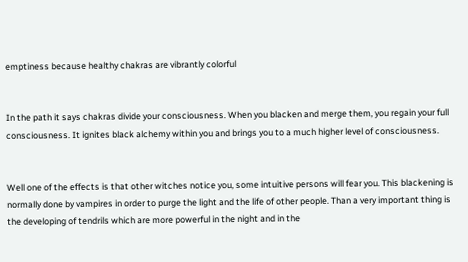emptiness because healthy chakras are vibrantly colorful


In the path it says chakras divide your consciousness. When you blacken and merge them, you regain your full consciousness. It ignites black alchemy within you and brings you to a much higher level of consciousness.


Well one of the effects is that other witches notice you, some intuitive persons will fear you. This blackening is normally done by vampires in order to purge the light and the life of other people. Than a very important thing is the developing of tendrils which are more powerful in the night and in the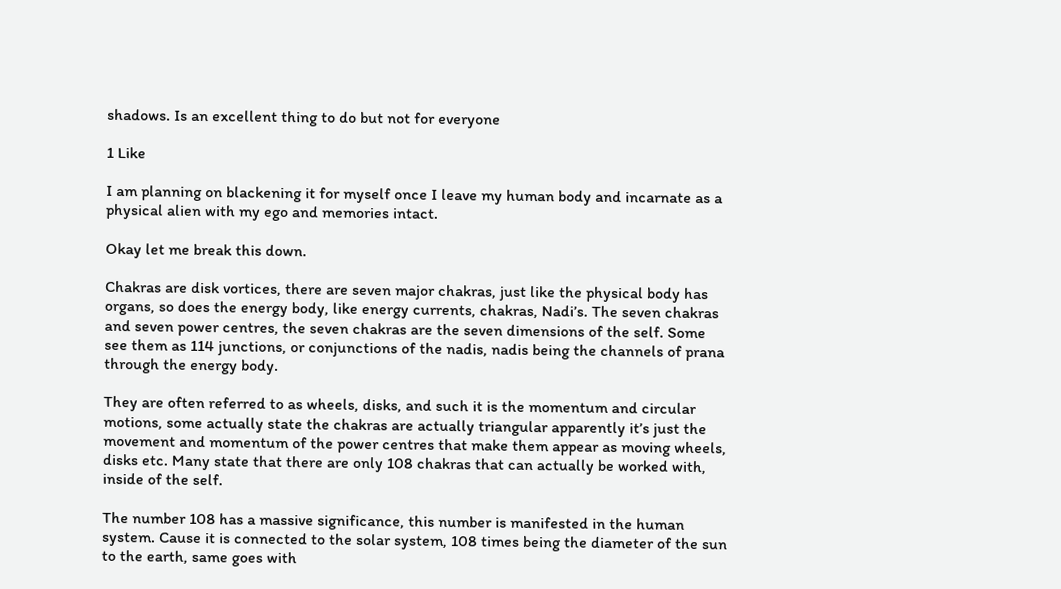shadows. Is an excellent thing to do but not for everyone

1 Like

I am planning on blackening it for myself once I leave my human body and incarnate as a physical alien with my ego and memories intact.

Okay let me break this down.

Chakras are disk vortices, there are seven major chakras, just like the physical body has organs, so does the energy body, like energy currents, chakras, Nadi’s. The seven chakras and seven power centres, the seven chakras are the seven dimensions of the self. Some see them as 114 junctions, or conjunctions of the nadis, nadis being the channels of prana through the energy body.

They are often referred to as wheels, disks, and such it is the momentum and circular motions, some actually state the chakras are actually triangular apparently it’s just the movement and momentum of the power centres that make them appear as moving wheels, disks etc. Many state that there are only 108 chakras that can actually be worked with, inside of the self.

The number 108 has a massive significance, this number is manifested in the human system. Cause it is connected to the solar system, 108 times being the diameter of the sun to the earth, same goes with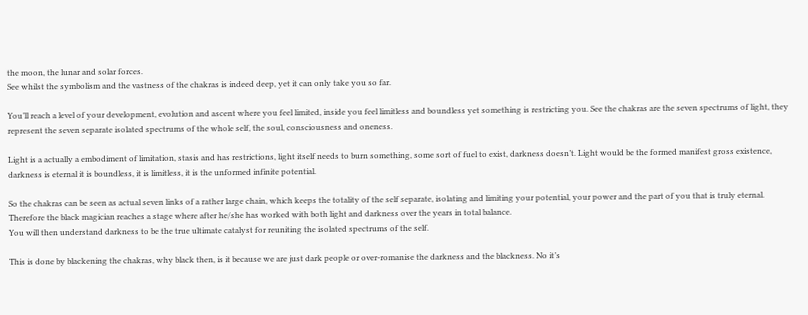the moon, the lunar and solar forces.
See whilst the symbolism and the vastness of the chakras is indeed deep, yet it can only take you so far.

You’ll reach a level of your development, evolution and ascent where you feel limited, inside you feel limitless and boundless yet something is restricting you. See the chakras are the seven spectrums of light, they represent the seven separate isolated spectrums of the whole self, the soul, consciousness and oneness.

Light is a actually a embodiment of limitation, stasis and has restrictions, light itself needs to burn something, some sort of fuel to exist, darkness doesn’t. Light would be the formed manifest gross existence, darkness is eternal it is boundless, it is limitless, it is the unformed infinite potential.

So the chakras can be seen as actual seven links of a rather large chain, which keeps the totality of the self separate, isolating and limiting your potential, your power and the part of you that is truly eternal.
Therefore the black magician reaches a stage where after he/she has worked with both light and darkness over the years in total balance.
You will then understand darkness to be the true ultimate catalyst for reuniting the isolated spectrums of the self.

This is done by blackening the chakras, why black then, is it because we are just dark people or over-romanise the darkness and the blackness. No it’s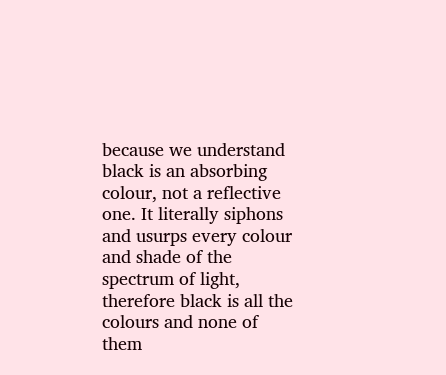because we understand black is an absorbing colour, not a reflective one. It literally siphons and usurps every colour and shade of the spectrum of light, therefore black is all the colours and none of them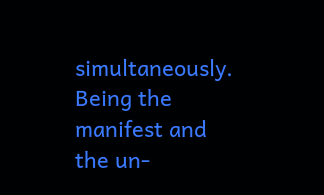simultaneously. Being the manifest and the un-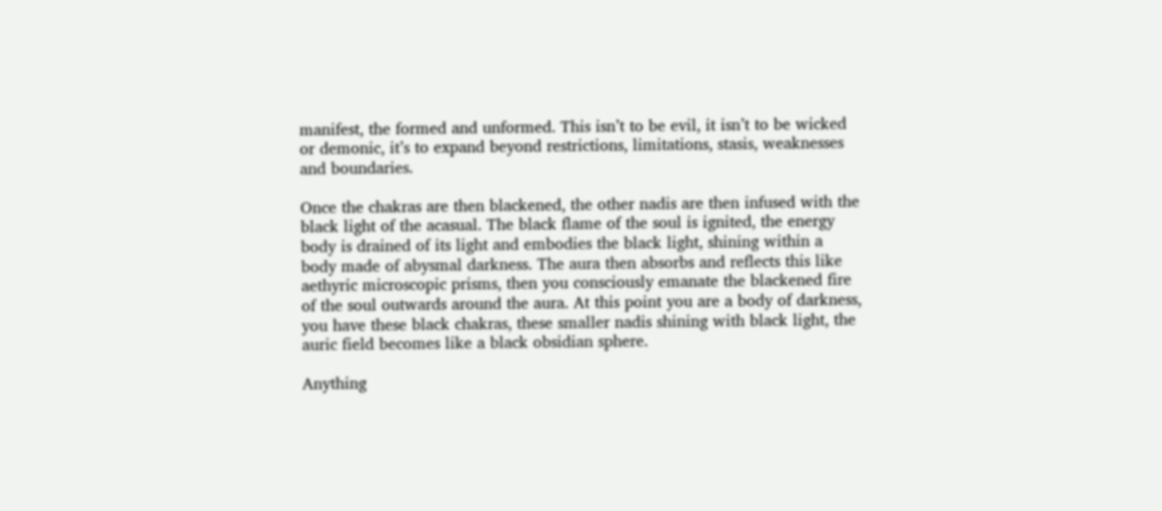manifest, the formed and unformed. This isn’t to be evil, it isn’t to be wicked or demonic, it’s to expand beyond restrictions, limitations, stasis, weaknesses and boundaries.

Once the chakras are then blackened, the other nadis are then infused with the black light of the acasual. The black flame of the soul is ignited, the energy body is drained of its light and embodies the black light, shining within a body made of abysmal darkness. The aura then absorbs and reflects this like aethyric microscopic prisms, then you consciously emanate the blackened fire of the soul outwards around the aura. At this point you are a body of darkness, you have these black chakras, these smaller nadis shining with black light, the auric field becomes like a black obsidian sphere.

Anything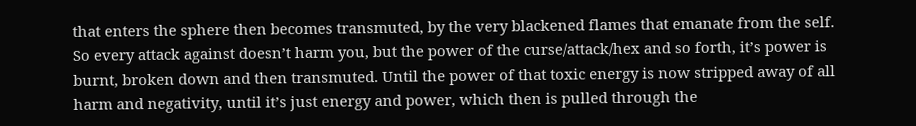that enters the sphere then becomes transmuted, by the very blackened flames that emanate from the self. So every attack against doesn’t harm you, but the power of the curse/attack/hex and so forth, it’s power is burnt, broken down and then transmuted. Until the power of that toxic energy is now stripped away of all harm and negativity, until it’s just energy and power, which then is pulled through the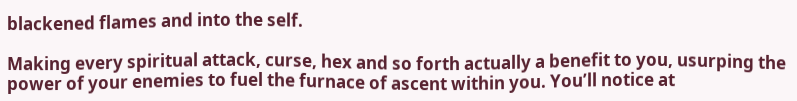blackened flames and into the self.

Making every spiritual attack, curse, hex and so forth actually a benefit to you, usurping the power of your enemies to fuel the furnace of ascent within you. You’ll notice at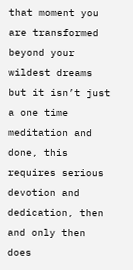that moment you are transformed beyond your wildest dreams but it isn’t just a one time meditation and done, this requires serious devotion and dedication, then and only then does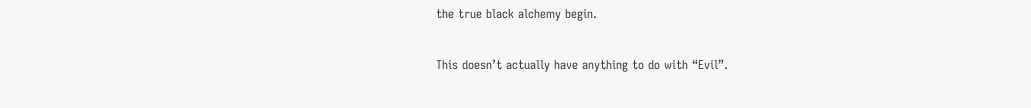the true black alchemy begin.

This doesn’t actually have anything to do with “Evil”.